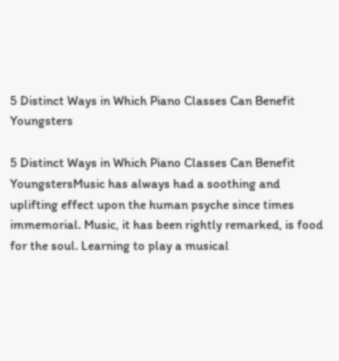5 Distinct Ways in Which Piano Classes Can Benefit Youngsters

5 Distinct Ways in Which Piano Classes Can Benefit YoungstersMusic has always had a soothing and uplifting effect upon the human psyche since times immemorial. Music, it has been rightly remarked, is food for the soul. Learning to play a musical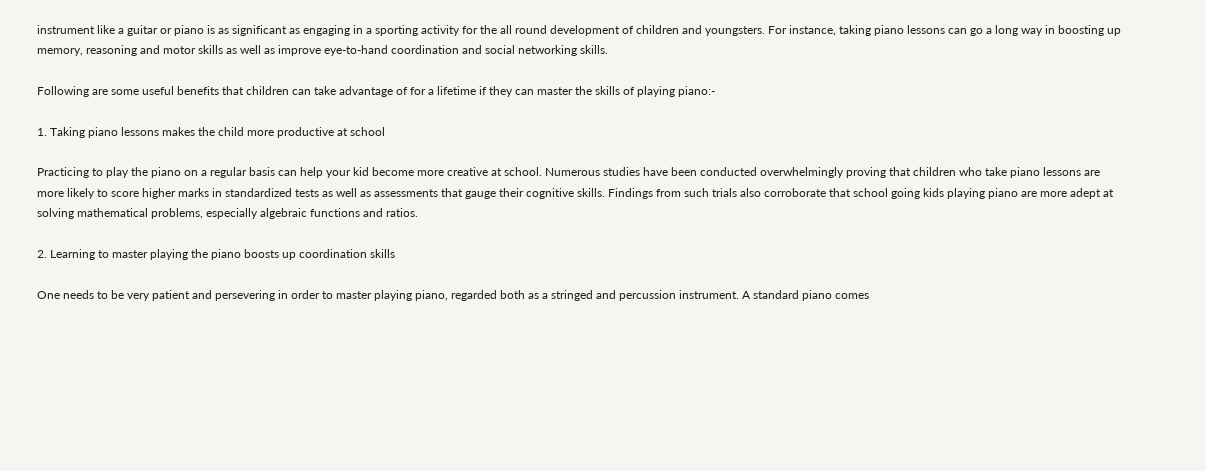instrument like a guitar or piano is as significant as engaging in a sporting activity for the all round development of children and youngsters. For instance, taking piano lessons can go a long way in boosting up memory, reasoning and motor skills as well as improve eye-to-hand coordination and social networking skills.

Following are some useful benefits that children can take advantage of for a lifetime if they can master the skills of playing piano:-

1. Taking piano lessons makes the child more productive at school

Practicing to play the piano on a regular basis can help your kid become more creative at school. Numerous studies have been conducted overwhelmingly proving that children who take piano lessons are more likely to score higher marks in standardized tests as well as assessments that gauge their cognitive skills. Findings from such trials also corroborate that school going kids playing piano are more adept at solving mathematical problems, especially algebraic functions and ratios.

2. Learning to master playing the piano boosts up coordination skills

One needs to be very patient and persevering in order to master playing piano, regarded both as a stringed and percussion instrument. A standard piano comes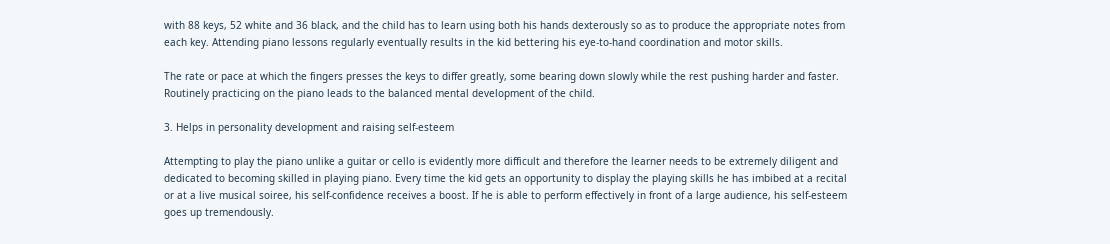with 88 keys, 52 white and 36 black, and the child has to learn using both his hands dexterously so as to produce the appropriate notes from each key. Attending piano lessons regularly eventually results in the kid bettering his eye-to-hand coordination and motor skills.

The rate or pace at which the fingers presses the keys to differ greatly, some bearing down slowly while the rest pushing harder and faster. Routinely practicing on the piano leads to the balanced mental development of the child.

3. Helps in personality development and raising self-esteem

Attempting to play the piano unlike a guitar or cello is evidently more difficult and therefore the learner needs to be extremely diligent and dedicated to becoming skilled in playing piano. Every time the kid gets an opportunity to display the playing skills he has imbibed at a recital or at a live musical soiree, his self-confidence receives a boost. If he is able to perform effectively in front of a large audience, his self-esteem goes up tremendously.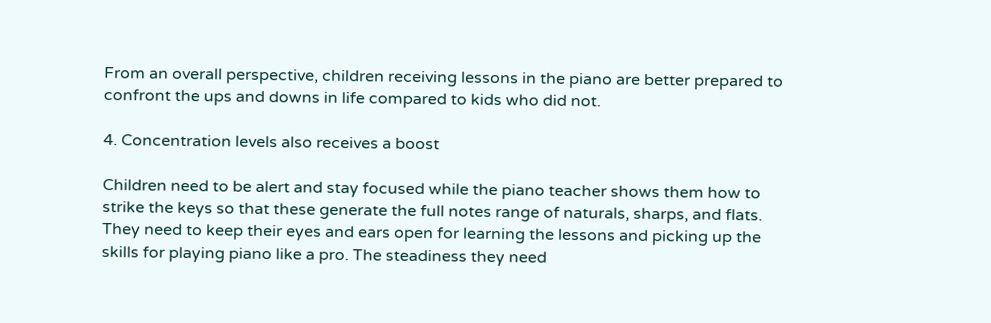From an overall perspective, children receiving lessons in the piano are better prepared to confront the ups and downs in life compared to kids who did not.

4. Concentration levels also receives a boost

Children need to be alert and stay focused while the piano teacher shows them how to strike the keys so that these generate the full notes range of naturals, sharps, and flats. They need to keep their eyes and ears open for learning the lessons and picking up the skills for playing piano like a pro. The steadiness they need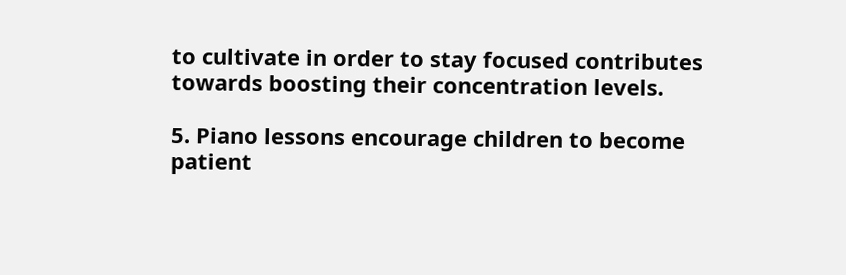to cultivate in order to stay focused contributes towards boosting their concentration levels.

5. Piano lessons encourage children to become patient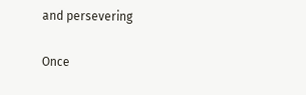and persevering

Once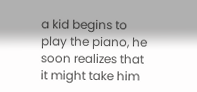a kid begins to play the piano, he soon realizes that it might take him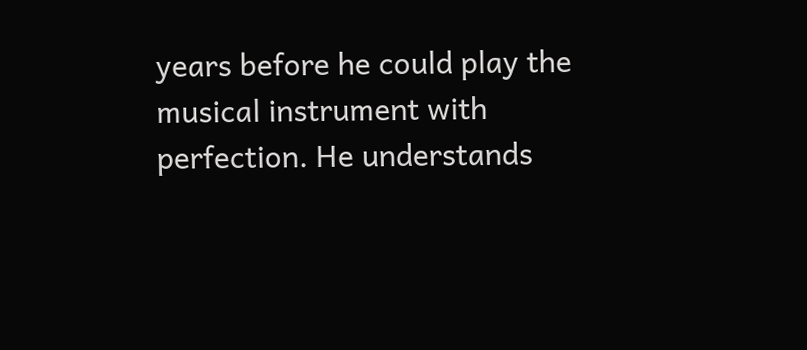years before he could play the musical instrument with perfection. He understands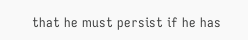that he must persist if he has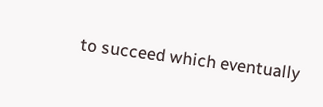to succeed which eventually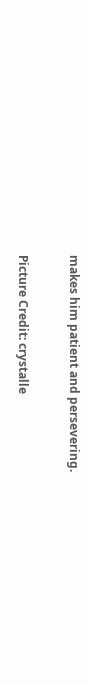makes him patient and persevering.

Picture Credit: crystalle